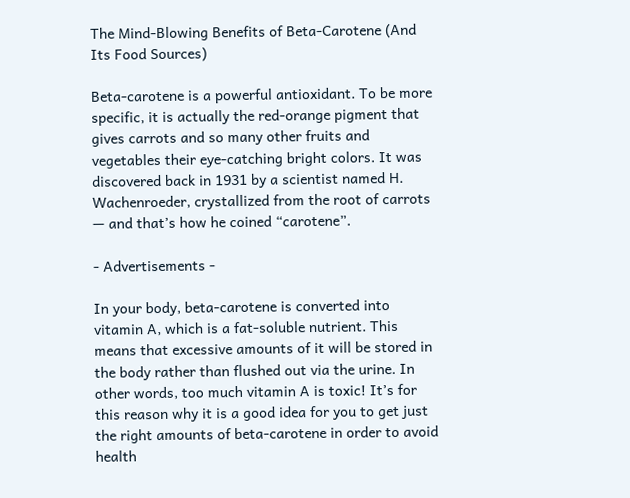The Mind-Blowing Benefits of Beta-Carotene (And Its Food Sources)

Beta-carotene is a powerful antioxidant. To be more specific, it is actually the red-orange pigment that gives carrots and so many other fruits and vegetables their eye-catching bright colors. It was discovered back in 1931 by a scientist named H. Wachenroeder, crystallized from the root of carrots — and that’s how he coined “carotene”.

- Advertisements -

In your body, beta-carotene is converted into vitamin A, which is a fat-soluble nutrient. This means that excessive amounts of it will be stored in the body rather than flushed out via the urine. In other words, too much vitamin A is toxic! It’s for this reason why it is a good idea for you to get just the right amounts of beta-carotene in order to avoid health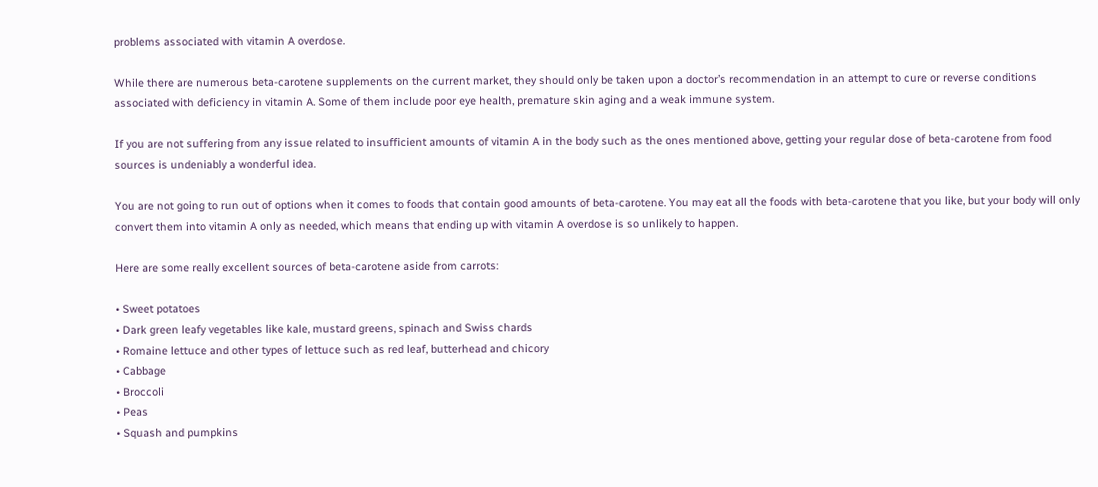problems associated with vitamin A overdose.

While there are numerous beta-carotene supplements on the current market, they should only be taken upon a doctor’s recommendation in an attempt to cure or reverse conditions associated with deficiency in vitamin A. Some of them include poor eye health, premature skin aging and a weak immune system.

If you are not suffering from any issue related to insufficient amounts of vitamin A in the body such as the ones mentioned above, getting your regular dose of beta-carotene from food sources is undeniably a wonderful idea.

You are not going to run out of options when it comes to foods that contain good amounts of beta-carotene. You may eat all the foods with beta-carotene that you like, but your body will only convert them into vitamin A only as needed, which means that ending up with vitamin A overdose is so unlikely to happen.

Here are some really excellent sources of beta-carotene aside from carrots:

• Sweet potatoes
• Dark green leafy vegetables like kale, mustard greens, spinach and Swiss chards
• Romaine lettuce and other types of lettuce such as red leaf, butterhead and chicory
• Cabbage
• Broccoli
• Peas
• Squash and pumpkins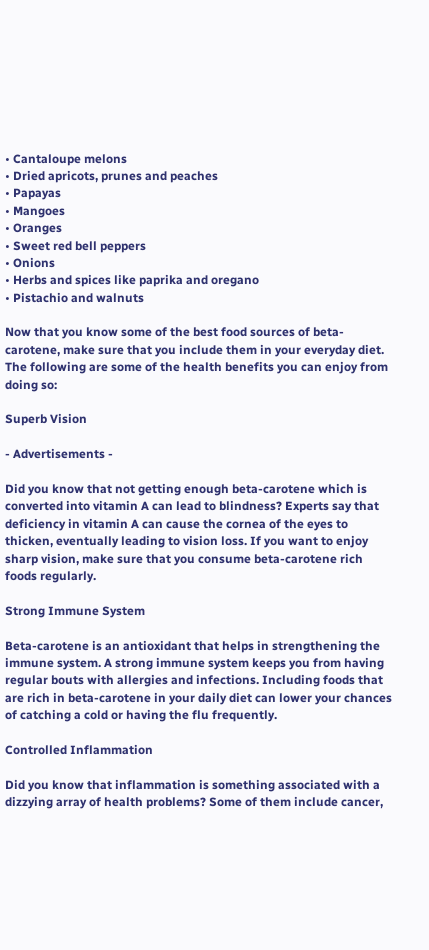• Cantaloupe melons
• Dried apricots, prunes and peaches
• Papayas
• Mangoes
• Oranges
• Sweet red bell peppers
• Onions
• Herbs and spices like paprika and oregano
• Pistachio and walnuts

Now that you know some of the best food sources of beta-carotene, make sure that you include them in your everyday diet. The following are some of the health benefits you can enjoy from doing so:

Superb Vision

- Advertisements -

Did you know that not getting enough beta-carotene which is converted into vitamin A can lead to blindness? Experts say that deficiency in vitamin A can cause the cornea of the eyes to thicken, eventually leading to vision loss. If you want to enjoy sharp vision, make sure that you consume beta-carotene rich foods regularly.

Strong Immune System

Beta-carotene is an antioxidant that helps in strengthening the immune system. A strong immune system keeps you from having regular bouts with allergies and infections. Including foods that are rich in beta-carotene in your daily diet can lower your chances of catching a cold or having the flu frequently.

Controlled Inflammation

Did you know that inflammation is something associated with a dizzying array of health problems? Some of them include cancer,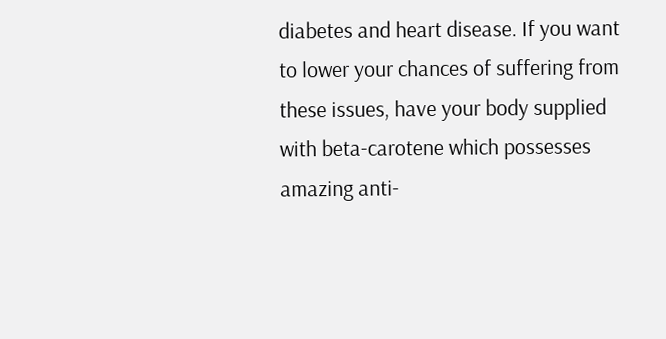diabetes and heart disease. If you want to lower your chances of suffering from these issues, have your body supplied with beta-carotene which possesses amazing anti-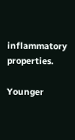inflammatory properties.

Younger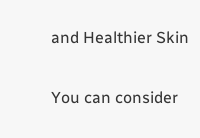and Healthier Skin

You can consider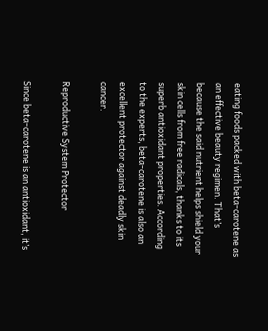eating foods packed with beta-carotene as an effective beauty regimen. That’s because the said nutrient helps shield your skin cells from free radicals, thanks to its superb antioxidant properties. According to the experts, beta-carotene is also an excellent protector against deadly skin cancer.

Reproductive System Protector

Since beta-carotene is an antioxidant, it’s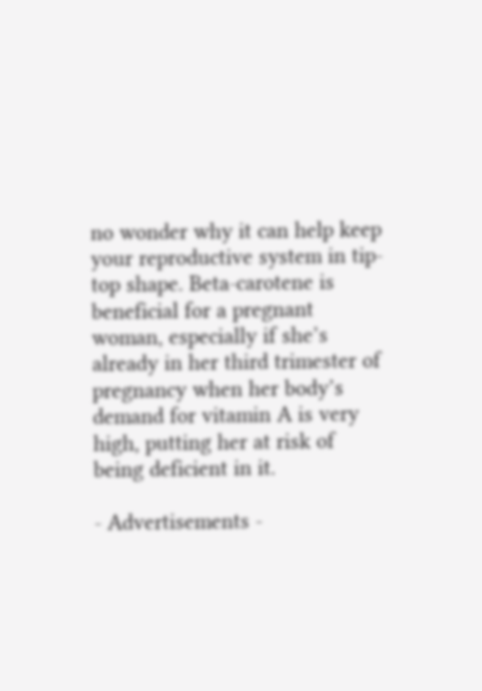no wonder why it can help keep your reproductive system in tip-top shape. Beta-carotene is beneficial for a pregnant woman, especially if she’s already in her third trimester of pregnancy when her body’s demand for vitamin A is very high, putting her at risk of being deficient in it.

- Advertisements -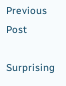Previous Post

Surprising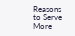Reasons to Serve More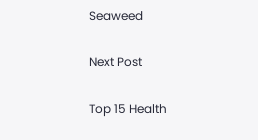Seaweed

Next Post

Top 15 Health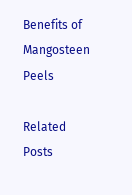Benefits of Mangosteen Peels

Related Posts